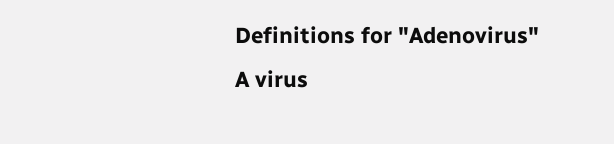Definitions for "Adenovirus"
A virus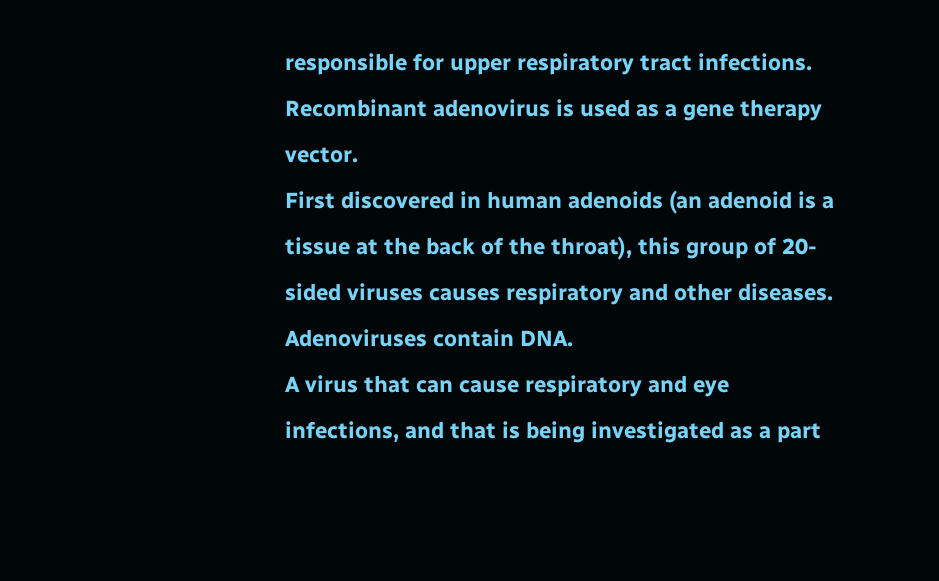responsible for upper respiratory tract infections. Recombinant adenovirus is used as a gene therapy vector.
First discovered in human adenoids (an adenoid is a tissue at the back of the throat), this group of 20-sided viruses causes respiratory and other diseases. Adenoviruses contain DNA.
A virus that can cause respiratory and eye infections, and that is being investigated as a part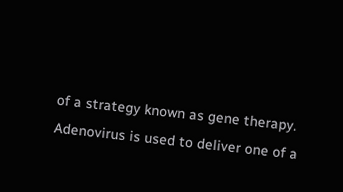of a strategy known as gene therapy. Adenovirus is used to deliver one of a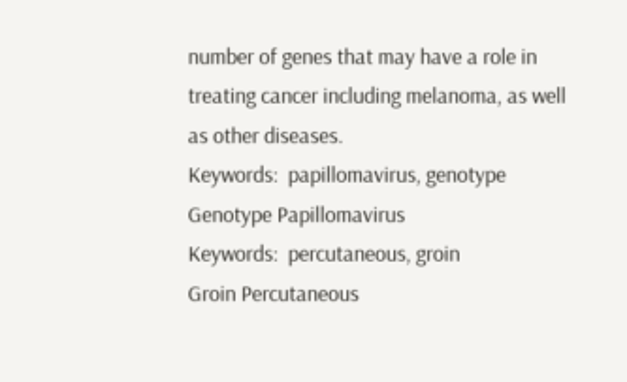number of genes that may have a role in treating cancer including melanoma, as well as other diseases.
Keywords:  papillomavirus, genotype
Genotype Papillomavirus
Keywords:  percutaneous, groin
Groin Percutaneous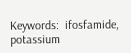Keywords:  ifosfamide, potassium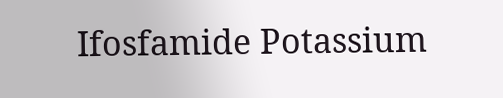Ifosfamide Potassium